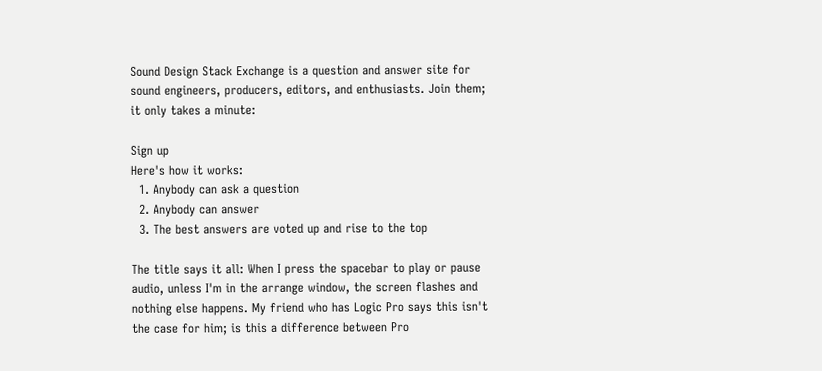Sound Design Stack Exchange is a question and answer site for sound engineers, producers, editors, and enthusiasts. Join them; it only takes a minute:

Sign up
Here's how it works:
  1. Anybody can ask a question
  2. Anybody can answer
  3. The best answers are voted up and rise to the top

The title says it all: When I press the spacebar to play or pause audio, unless I'm in the arrange window, the screen flashes and nothing else happens. My friend who has Logic Pro says this isn't the case for him; is this a difference between Pro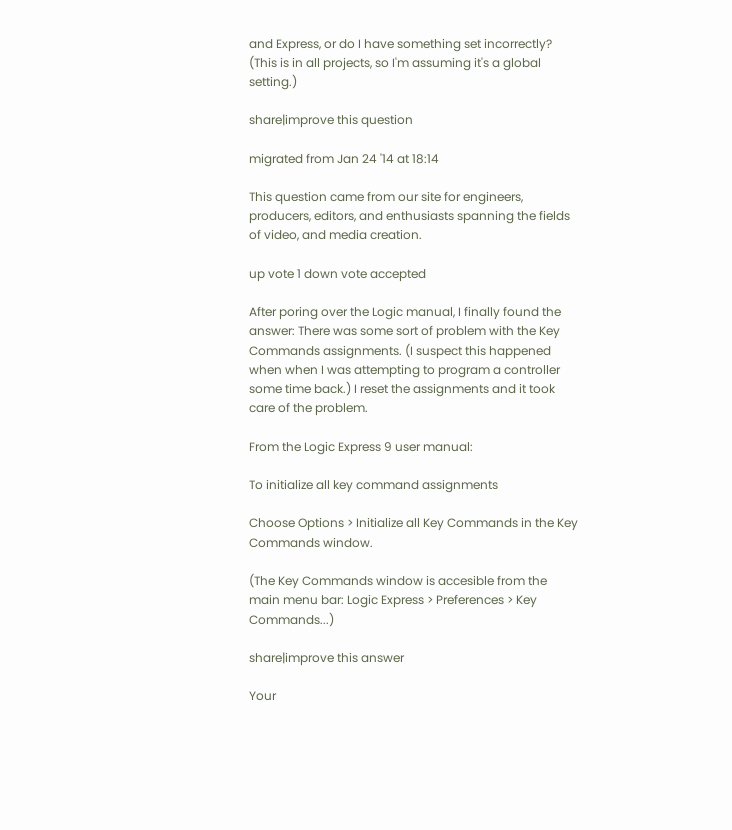and Express, or do I have something set incorrectly? (This is in all projects, so I'm assuming it's a global setting.)

share|improve this question

migrated from Jan 24 '14 at 18:14

This question came from our site for engineers, producers, editors, and enthusiasts spanning the fields of video, and media creation.

up vote 1 down vote accepted

After poring over the Logic manual, I finally found the answer: There was some sort of problem with the Key Commands assignments. (I suspect this happened when when I was attempting to program a controller some time back.) I reset the assignments and it took care of the problem.

From the Logic Express 9 user manual:

To initialize all key command assignments

Choose Options > Initialize all Key Commands in the Key Commands window.

(The Key Commands window is accesible from the main menu bar: Logic Express > Preferences > Key Commands...)

share|improve this answer

Your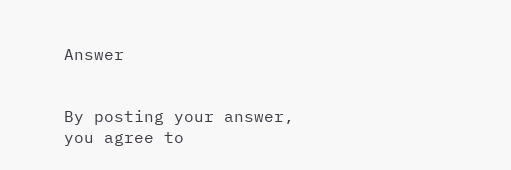Answer


By posting your answer, you agree to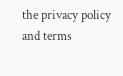the privacy policy and terms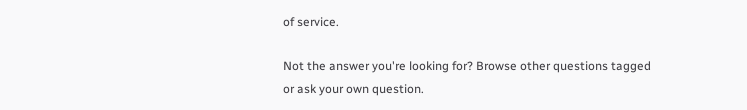of service.

Not the answer you're looking for? Browse other questions tagged or ask your own question.